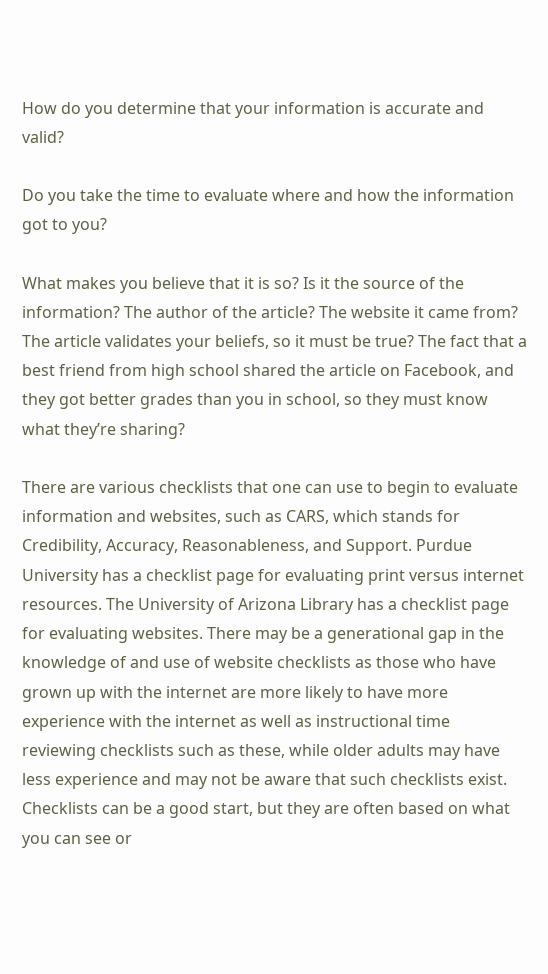How do you determine that your information is accurate and valid?

Do you take the time to evaluate where and how the information got to you?

What makes you believe that it is so? Is it the source of the information? The author of the article? The website it came from? The article validates your beliefs, so it must be true? The fact that a best friend from high school shared the article on Facebook, and they got better grades than you in school, so they must know what they’re sharing?

There are various checklists that one can use to begin to evaluate information and websites, such as CARS, which stands for Credibility, Accuracy, Reasonableness, and Support. Purdue University has a checklist page for evaluating print versus internet resources. The University of Arizona Library has a checklist page for evaluating websites. There may be a generational gap in the knowledge of and use of website checklists as those who have grown up with the internet are more likely to have more experience with the internet as well as instructional time reviewing checklists such as these, while older adults may have less experience and may not be aware that such checklists exist. Checklists can be a good start, but they are often based on what you can see or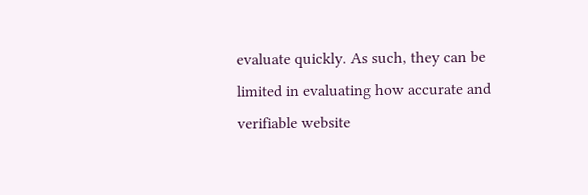evaluate quickly. As such, they can be limited in evaluating how accurate and verifiable website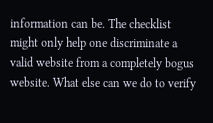information can be. The checklist might only help one discriminate a valid website from a completely bogus website. What else can we do to verify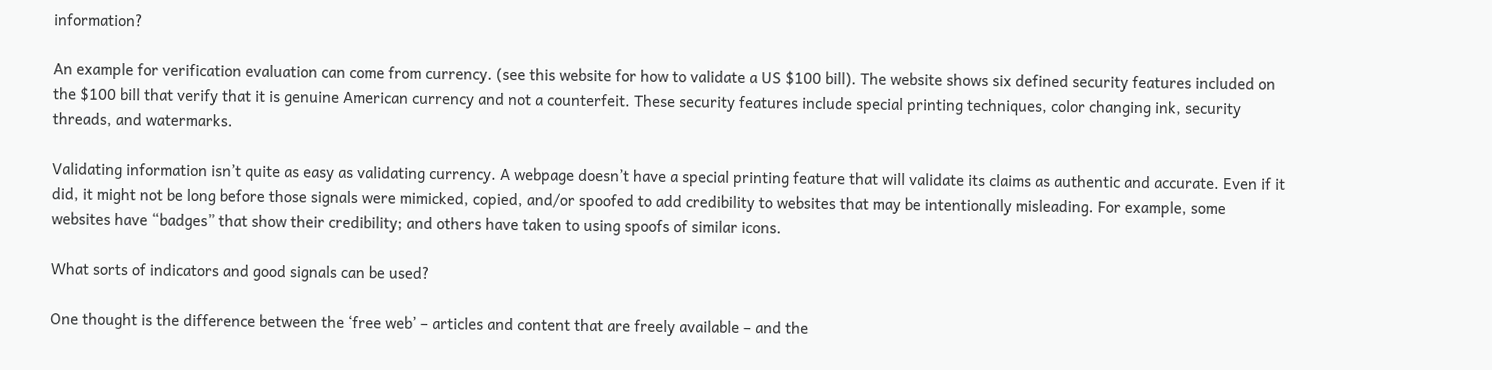information?

An example for verification evaluation can come from currency. (see this website for how to validate a US $100 bill). The website shows six defined security features included on the $100 bill that verify that it is genuine American currency and not a counterfeit. These security features include special printing techniques, color changing ink, security threads, and watermarks.

Validating information isn’t quite as easy as validating currency. A webpage doesn’t have a special printing feature that will validate its claims as authentic and accurate. Even if it did, it might not be long before those signals were mimicked, copied, and/or spoofed to add credibility to websites that may be intentionally misleading. For example, some websites have “badges” that show their credibility; and others have taken to using spoofs of similar icons.

What sorts of indicators and good signals can be used?

One thought is the difference between the ‘free web’ – articles and content that are freely available – and the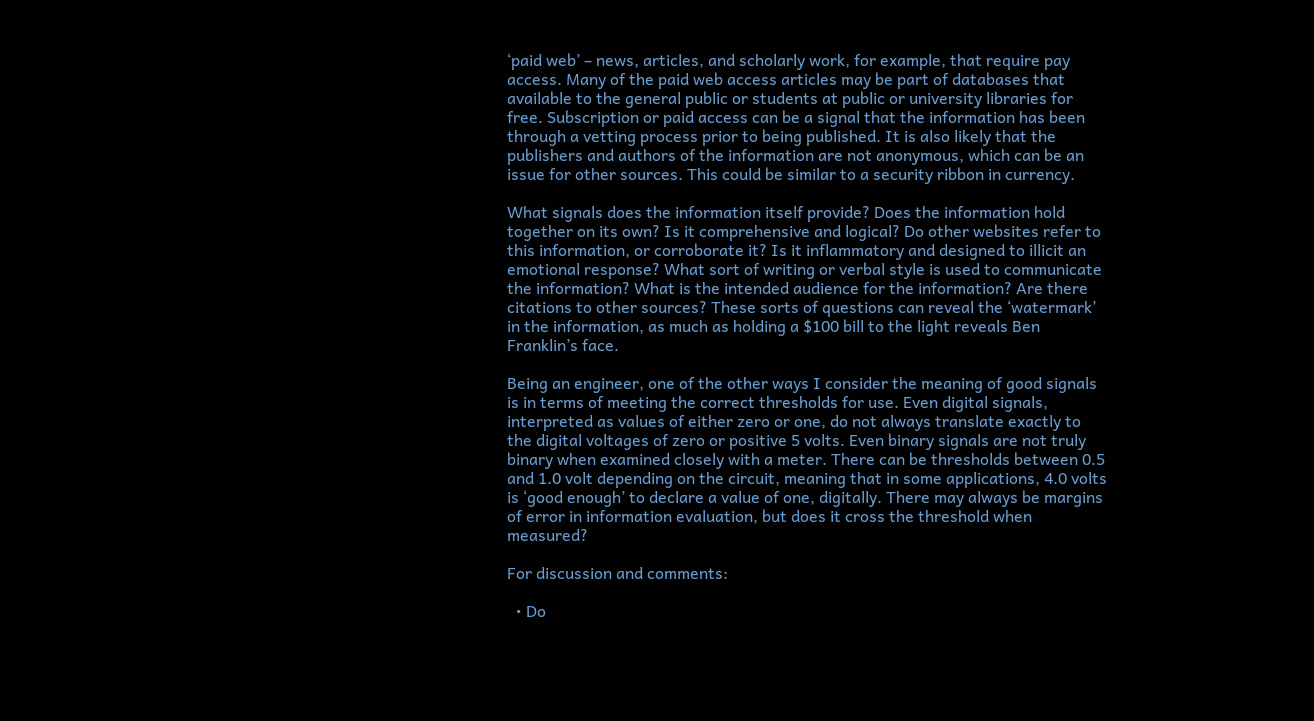‘paid web’ – news, articles, and scholarly work, for example, that require pay access. Many of the paid web access articles may be part of databases that available to the general public or students at public or university libraries for free. Subscription or paid access can be a signal that the information has been through a vetting process prior to being published. It is also likely that the publishers and authors of the information are not anonymous, which can be an issue for other sources. This could be similar to a security ribbon in currency.

What signals does the information itself provide? Does the information hold together on its own? Is it comprehensive and logical? Do other websites refer to this information, or corroborate it? Is it inflammatory and designed to illicit an emotional response? What sort of writing or verbal style is used to communicate the information? What is the intended audience for the information? Are there citations to other sources? These sorts of questions can reveal the ‘watermark’ in the information, as much as holding a $100 bill to the light reveals Ben Franklin’s face.

Being an engineer, one of the other ways I consider the meaning of good signals is in terms of meeting the correct thresholds for use. Even digital signals, interpreted as values of either zero or one, do not always translate exactly to the digital voltages of zero or positive 5 volts. Even binary signals are not truly binary when examined closely with a meter. There can be thresholds between 0.5 and 1.0 volt depending on the circuit, meaning that in some applications, 4.0 volts is ‘good enough’ to declare a value of one, digitally. There may always be margins of error in information evaluation, but does it cross the threshold when measured?

For discussion and comments:

  • Do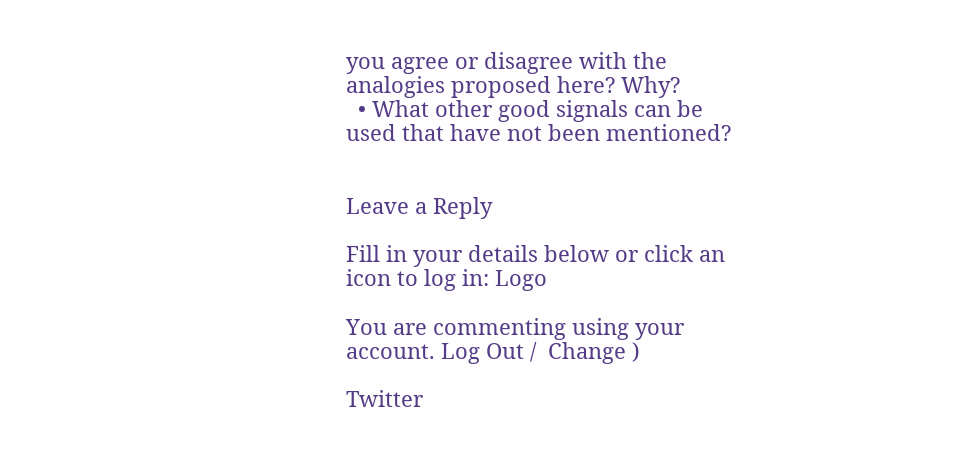you agree or disagree with the analogies proposed here? Why?
  • What other good signals can be used that have not been mentioned?


Leave a Reply

Fill in your details below or click an icon to log in: Logo

You are commenting using your account. Log Out /  Change )

Twitter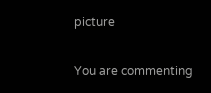picture

You are commenting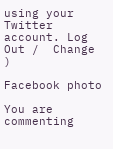using your Twitter account. Log Out /  Change )

Facebook photo

You are commenting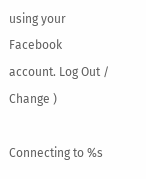using your Facebook account. Log Out /  Change )

Connecting to %s